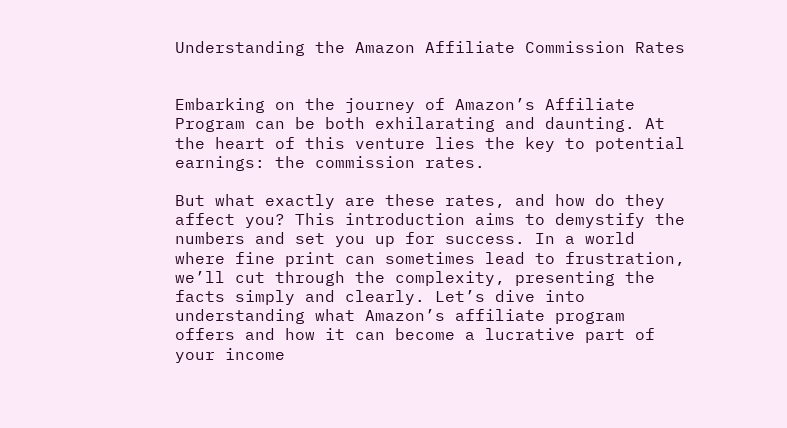Understanding the Amazon Affiliate Commission Rates


Embarking on the journey of Amazon’s Affiliate Program can be both exhilarating and daunting. At the heart of this venture lies the key to potential earnings: the commission rates.

But what exactly are these rates, and how do they affect you? This introduction aims to demystify the numbers and set you up for success. In a world where fine print can sometimes lead to frustration, we’ll cut through the complexity, presenting the facts simply and clearly. Let’s dive into understanding what Amazon’s affiliate program offers and how it can become a lucrative part of your income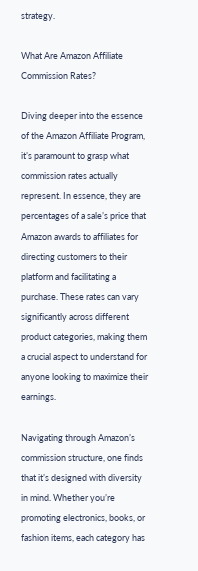strategy.

What Are Amazon Affiliate Commission Rates?

Diving deeper into the essence of the Amazon Affiliate Program, it’s paramount to grasp what commission rates actually represent. In essence, they are percentages of a sale’s price that Amazon awards to affiliates for directing customers to their platform and facilitating a purchase. These rates can vary significantly across different product categories, making them a crucial aspect to understand for anyone looking to maximize their earnings.

Navigating through Amazon’s commission structure, one finds that it’s designed with diversity in mind. Whether you’re promoting electronics, books, or fashion items, each category has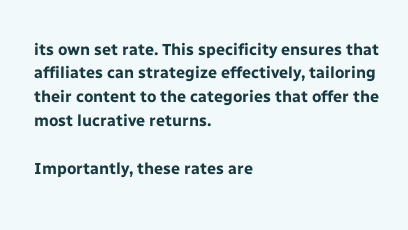its own set rate. This specificity ensures that affiliates can strategize effectively, tailoring their content to the categories that offer the most lucrative returns.

Importantly, these rates are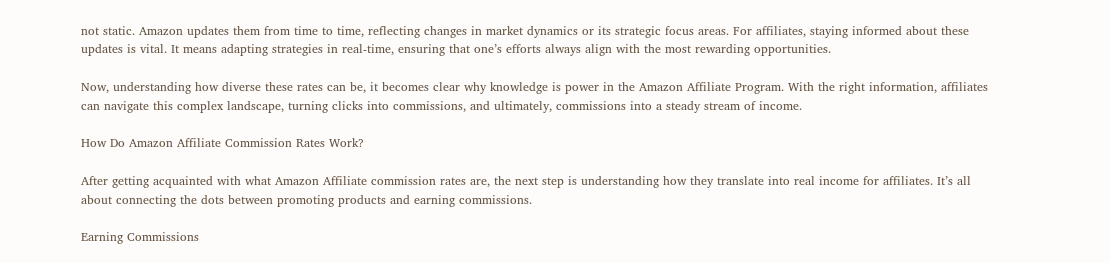not static. Amazon updates them from time to time, reflecting changes in market dynamics or its strategic focus areas. For affiliates, staying informed about these updates is vital. It means adapting strategies in real-time, ensuring that one’s efforts always align with the most rewarding opportunities.

Now, understanding how diverse these rates can be, it becomes clear why knowledge is power in the Amazon Affiliate Program. With the right information, affiliates can navigate this complex landscape, turning clicks into commissions, and ultimately, commissions into a steady stream of income.

How Do Amazon Affiliate Commission Rates Work?

After getting acquainted with what Amazon Affiliate commission rates are, the next step is understanding how they translate into real income for affiliates. It’s all about connecting the dots between promoting products and earning commissions.

Earning Commissions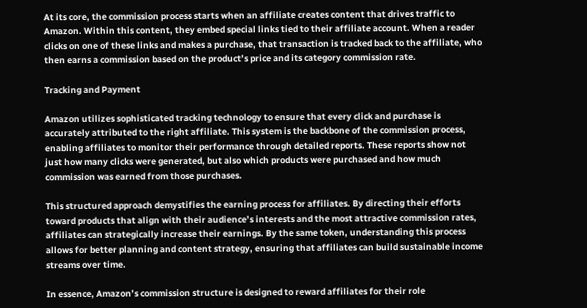At its core, the commission process starts when an affiliate creates content that drives traffic to Amazon. Within this content, they embed special links tied to their affiliate account. When a reader clicks on one of these links and makes a purchase, that transaction is tracked back to the affiliate, who then earns a commission based on the product’s price and its category commission rate.

Tracking and Payment

Amazon utilizes sophisticated tracking technology to ensure that every click and purchase is accurately attributed to the right affiliate. This system is the backbone of the commission process, enabling affiliates to monitor their performance through detailed reports. These reports show not just how many clicks were generated, but also which products were purchased and how much commission was earned from those purchases.

This structured approach demystifies the earning process for affiliates. By directing their efforts toward products that align with their audience’s interests and the most attractive commission rates, affiliates can strategically increase their earnings. By the same token, understanding this process allows for better planning and content strategy, ensuring that affiliates can build sustainable income streams over time.

In essence, Amazon’s commission structure is designed to reward affiliates for their role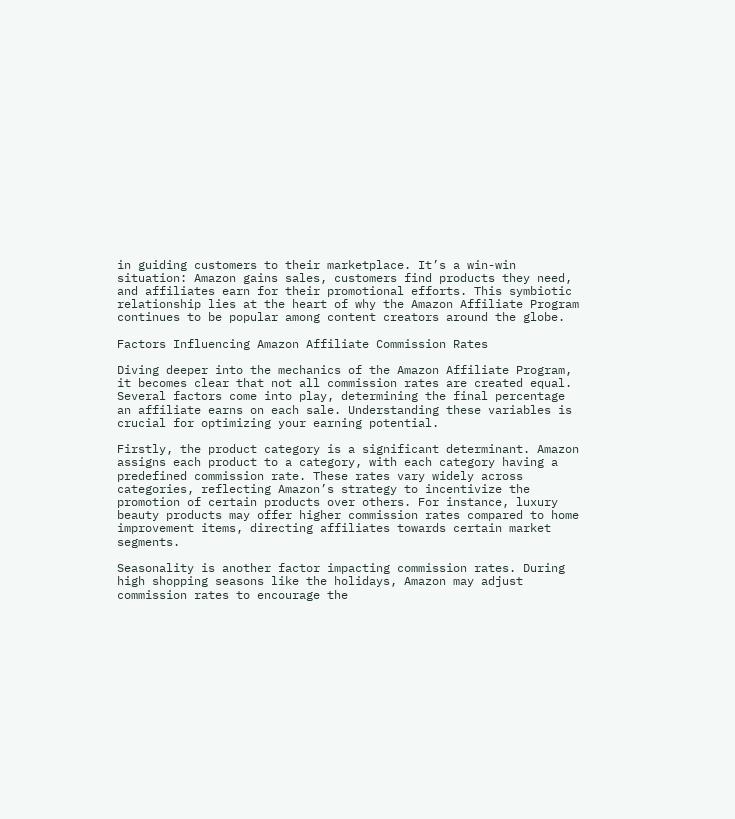in guiding customers to their marketplace. It’s a win-win situation: Amazon gains sales, customers find products they need, and affiliates earn for their promotional efforts. This symbiotic relationship lies at the heart of why the Amazon Affiliate Program continues to be popular among content creators around the globe.

Factors Influencing Amazon Affiliate Commission Rates

Diving deeper into the mechanics of the Amazon Affiliate Program, it becomes clear that not all commission rates are created equal. Several factors come into play, determining the final percentage an affiliate earns on each sale. Understanding these variables is crucial for optimizing your earning potential.

Firstly, the product category is a significant determinant. Amazon assigns each product to a category, with each category having a predefined commission rate. These rates vary widely across categories, reflecting Amazon’s strategy to incentivize the promotion of certain products over others. For instance, luxury beauty products may offer higher commission rates compared to home improvement items, directing affiliates towards certain market segments.

Seasonality is another factor impacting commission rates. During high shopping seasons like the holidays, Amazon may adjust commission rates to encourage the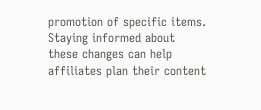promotion of specific items. Staying informed about these changes can help affiliates plan their content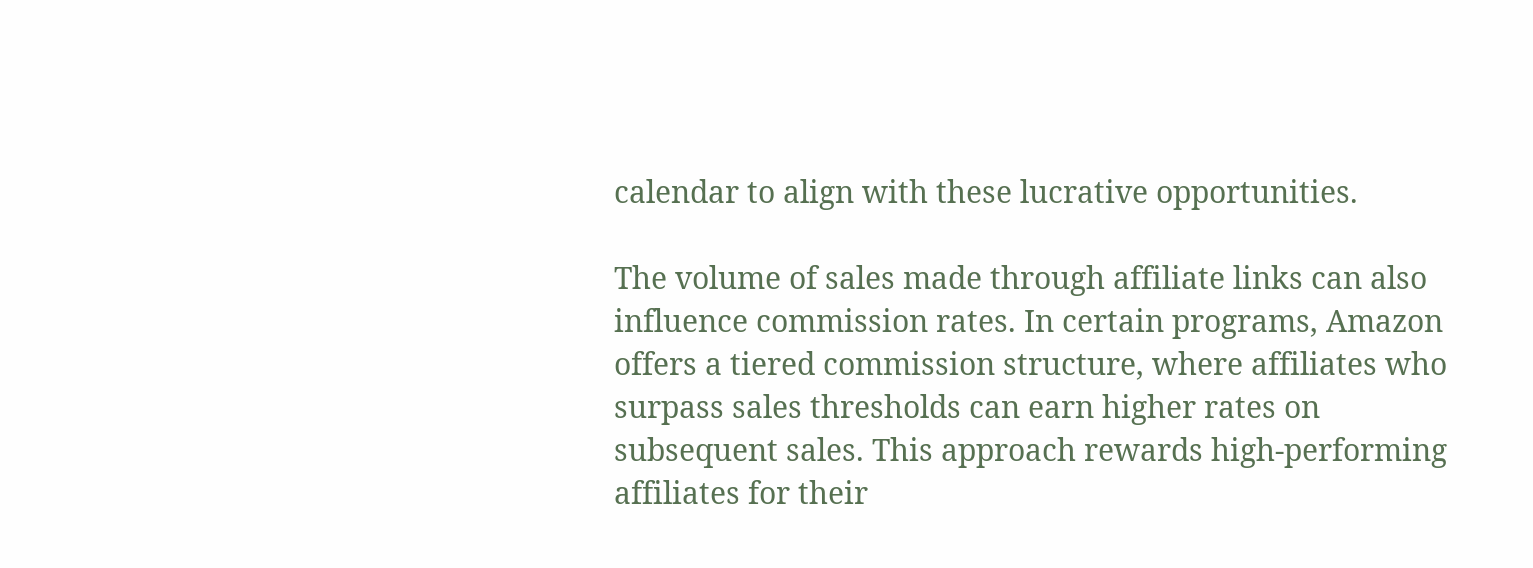calendar to align with these lucrative opportunities.

The volume of sales made through affiliate links can also influence commission rates. In certain programs, Amazon offers a tiered commission structure, where affiliates who surpass sales thresholds can earn higher rates on subsequent sales. This approach rewards high-performing affiliates for their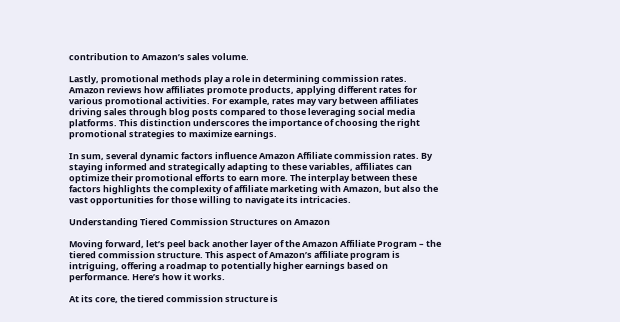contribution to Amazon’s sales volume.

Lastly, promotional methods play a role in determining commission rates. Amazon reviews how affiliates promote products, applying different rates for various promotional activities. For example, rates may vary between affiliates driving sales through blog posts compared to those leveraging social media platforms. This distinction underscores the importance of choosing the right promotional strategies to maximize earnings.

In sum, several dynamic factors influence Amazon Affiliate commission rates. By staying informed and strategically adapting to these variables, affiliates can optimize their promotional efforts to earn more. The interplay between these factors highlights the complexity of affiliate marketing with Amazon, but also the vast opportunities for those willing to navigate its intricacies.

Understanding Tiered Commission Structures on Amazon

Moving forward, let’s peel back another layer of the Amazon Affiliate Program – the tiered commission structure. This aspect of Amazon’s affiliate program is intriguing, offering a roadmap to potentially higher earnings based on performance. Here’s how it works.

At its core, the tiered commission structure is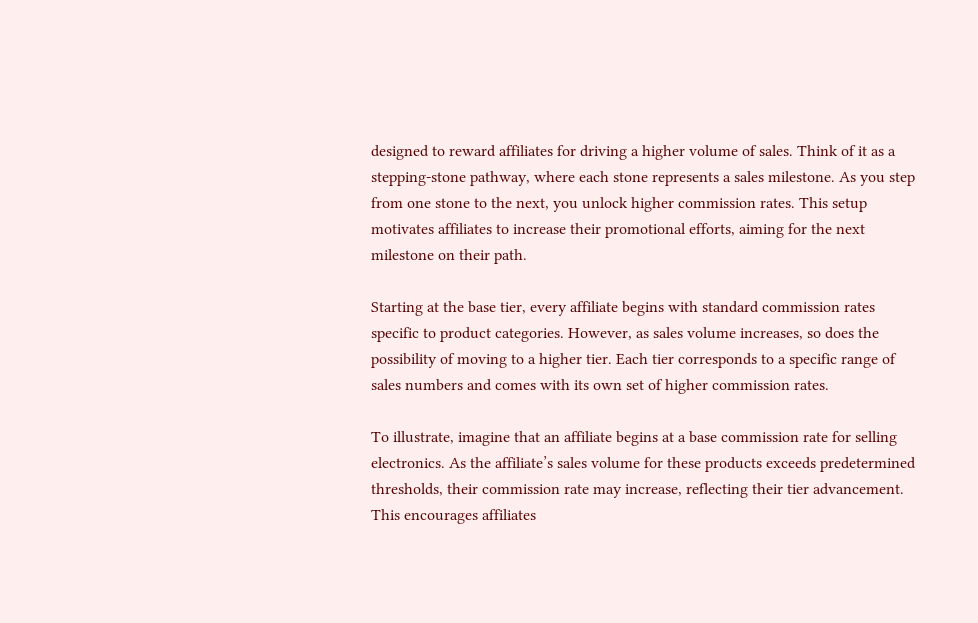designed to reward affiliates for driving a higher volume of sales. Think of it as a stepping-stone pathway, where each stone represents a sales milestone. As you step from one stone to the next, you unlock higher commission rates. This setup motivates affiliates to increase their promotional efforts, aiming for the next milestone on their path.

Starting at the base tier, every affiliate begins with standard commission rates specific to product categories. However, as sales volume increases, so does the possibility of moving to a higher tier. Each tier corresponds to a specific range of sales numbers and comes with its own set of higher commission rates.

To illustrate, imagine that an affiliate begins at a base commission rate for selling electronics. As the affiliate’s sales volume for these products exceeds predetermined thresholds, their commission rate may increase, reflecting their tier advancement. This encourages affiliates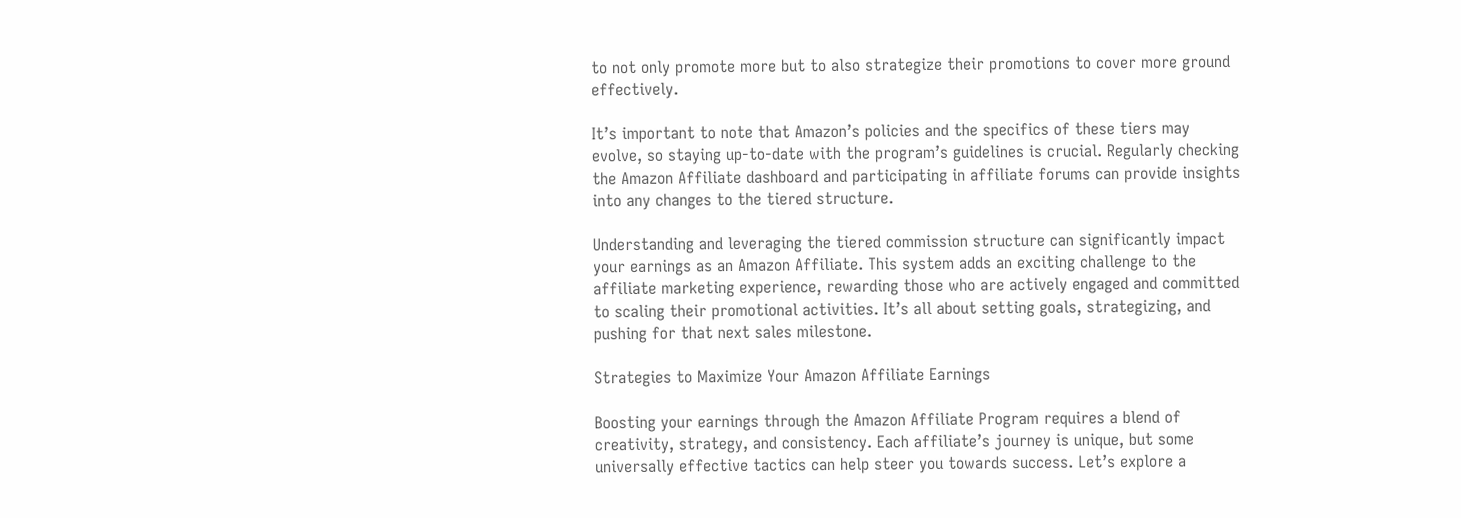to not only promote more but to also strategize their promotions to cover more ground effectively.

It’s important to note that Amazon’s policies and the specifics of these tiers may evolve, so staying up-to-date with the program’s guidelines is crucial. Regularly checking the Amazon Affiliate dashboard and participating in affiliate forums can provide insights into any changes to the tiered structure.

Understanding and leveraging the tiered commission structure can significantly impact your earnings as an Amazon Affiliate. This system adds an exciting challenge to the affiliate marketing experience, rewarding those who are actively engaged and committed to scaling their promotional activities. It’s all about setting goals, strategizing, and pushing for that next sales milestone.

Strategies to Maximize Your Amazon Affiliate Earnings

Boosting your earnings through the Amazon Affiliate Program requires a blend of creativity, strategy, and consistency. Each affiliate’s journey is unique, but some universally effective tactics can help steer you towards success. Let’s explore a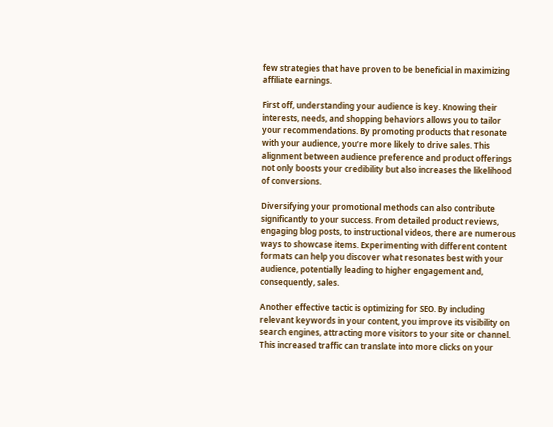few strategies that have proven to be beneficial in maximizing affiliate earnings.

First off, understanding your audience is key. Knowing their interests, needs, and shopping behaviors allows you to tailor your recommendations. By promoting products that resonate with your audience, you’re more likely to drive sales. This alignment between audience preference and product offerings not only boosts your credibility but also increases the likelihood of conversions.

Diversifying your promotional methods can also contribute significantly to your success. From detailed product reviews, engaging blog posts, to instructional videos, there are numerous ways to showcase items. Experimenting with different content formats can help you discover what resonates best with your audience, potentially leading to higher engagement and, consequently, sales.

Another effective tactic is optimizing for SEO. By including relevant keywords in your content, you improve its visibility on search engines, attracting more visitors to your site or channel. This increased traffic can translate into more clicks on your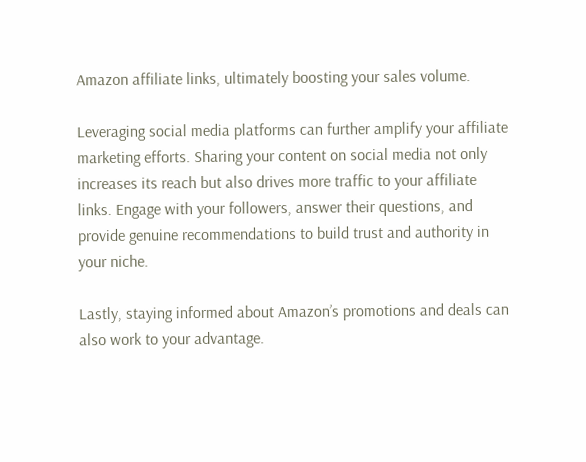Amazon affiliate links, ultimately boosting your sales volume.

Leveraging social media platforms can further amplify your affiliate marketing efforts. Sharing your content on social media not only increases its reach but also drives more traffic to your affiliate links. Engage with your followers, answer their questions, and provide genuine recommendations to build trust and authority in your niche.

Lastly, staying informed about Amazon’s promotions and deals can also work to your advantage.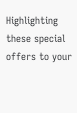Highlighting these special offers to your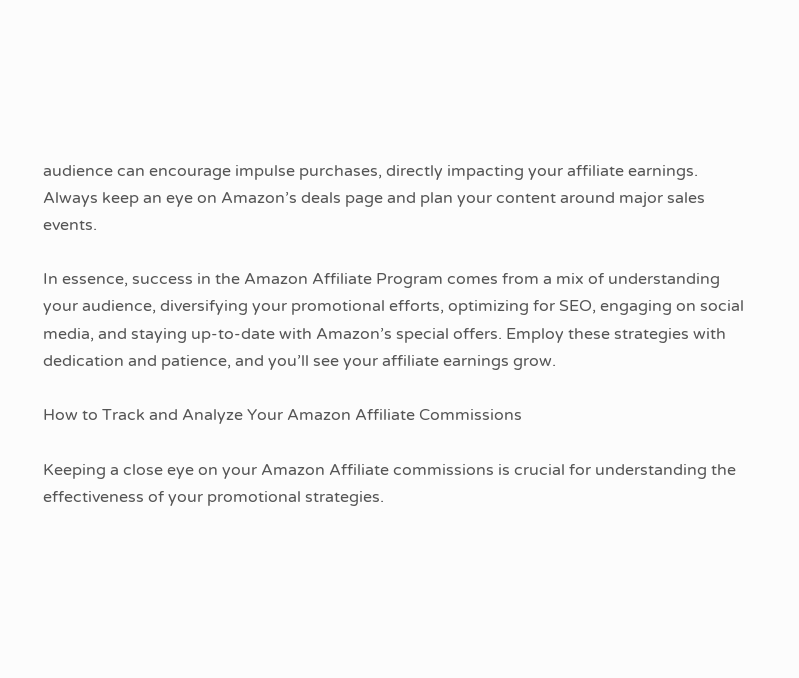audience can encourage impulse purchases, directly impacting your affiliate earnings. Always keep an eye on Amazon’s deals page and plan your content around major sales events.

In essence, success in the Amazon Affiliate Program comes from a mix of understanding your audience, diversifying your promotional efforts, optimizing for SEO, engaging on social media, and staying up-to-date with Amazon’s special offers. Employ these strategies with dedication and patience, and you’ll see your affiliate earnings grow.

How to Track and Analyze Your Amazon Affiliate Commissions

Keeping a close eye on your Amazon Affiliate commissions is crucial for understanding the effectiveness of your promotional strategies.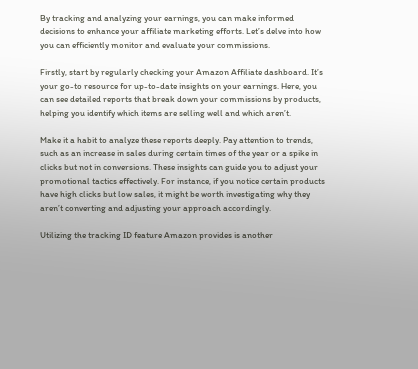By tracking and analyzing your earnings, you can make informed decisions to enhance your affiliate marketing efforts. Let’s delve into how you can efficiently monitor and evaluate your commissions.

Firstly, start by regularly checking your Amazon Affiliate dashboard. It’s your go-to resource for up-to-date insights on your earnings. Here, you can see detailed reports that break down your commissions by products, helping you identify which items are selling well and which aren’t.

Make it a habit to analyze these reports deeply. Pay attention to trends, such as an increase in sales during certain times of the year or a spike in clicks but not in conversions. These insights can guide you to adjust your promotional tactics effectively. For instance, if you notice certain products have high clicks but low sales, it might be worth investigating why they aren’t converting and adjusting your approach accordingly.

Utilizing the tracking ID feature Amazon provides is another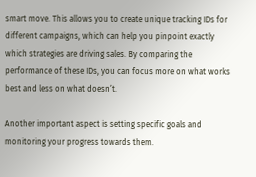smart move. This allows you to create unique tracking IDs for different campaigns, which can help you pinpoint exactly which strategies are driving sales. By comparing the performance of these IDs, you can focus more on what works best and less on what doesn’t.

Another important aspect is setting specific goals and monitoring your progress towards them.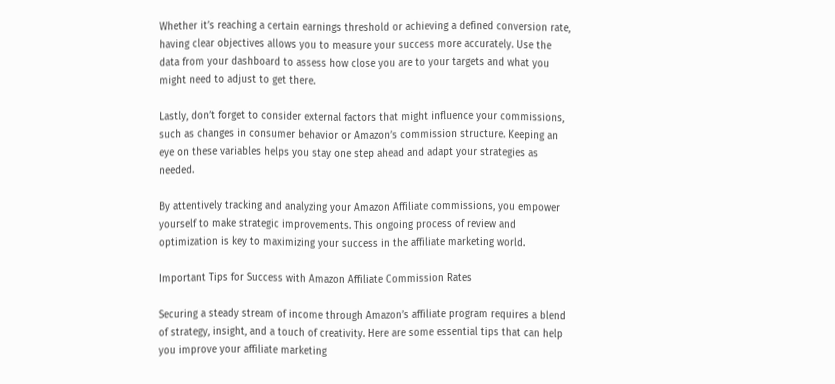Whether it’s reaching a certain earnings threshold or achieving a defined conversion rate, having clear objectives allows you to measure your success more accurately. Use the data from your dashboard to assess how close you are to your targets and what you might need to adjust to get there.

Lastly, don’t forget to consider external factors that might influence your commissions, such as changes in consumer behavior or Amazon’s commission structure. Keeping an eye on these variables helps you stay one step ahead and adapt your strategies as needed.

By attentively tracking and analyzing your Amazon Affiliate commissions, you empower yourself to make strategic improvements. This ongoing process of review and optimization is key to maximizing your success in the affiliate marketing world.

Important Tips for Success with Amazon Affiliate Commission Rates

Securing a steady stream of income through Amazon’s affiliate program requires a blend of strategy, insight, and a touch of creativity. Here are some essential tips that can help you improve your affiliate marketing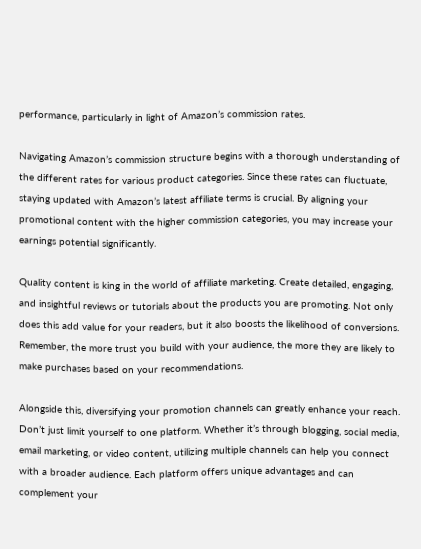performance, particularly in light of Amazon’s commission rates.

Navigating Amazon’s commission structure begins with a thorough understanding of the different rates for various product categories. Since these rates can fluctuate, staying updated with Amazon’s latest affiliate terms is crucial. By aligning your promotional content with the higher commission categories, you may increase your earnings potential significantly.

Quality content is king in the world of affiliate marketing. Create detailed, engaging, and insightful reviews or tutorials about the products you are promoting. Not only does this add value for your readers, but it also boosts the likelihood of conversions. Remember, the more trust you build with your audience, the more they are likely to make purchases based on your recommendations.

Alongside this, diversifying your promotion channels can greatly enhance your reach. Don’t just limit yourself to one platform. Whether it’s through blogging, social media, email marketing, or video content, utilizing multiple channels can help you connect with a broader audience. Each platform offers unique advantages and can complement your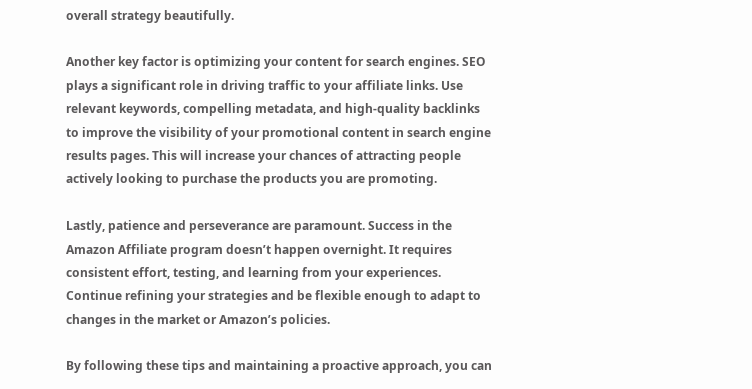overall strategy beautifully.

Another key factor is optimizing your content for search engines. SEO plays a significant role in driving traffic to your affiliate links. Use relevant keywords, compelling metadata, and high-quality backlinks to improve the visibility of your promotional content in search engine results pages. This will increase your chances of attracting people actively looking to purchase the products you are promoting.

Lastly, patience and perseverance are paramount. Success in the Amazon Affiliate program doesn’t happen overnight. It requires consistent effort, testing, and learning from your experiences. Continue refining your strategies and be flexible enough to adapt to changes in the market or Amazon’s policies.

By following these tips and maintaining a proactive approach, you can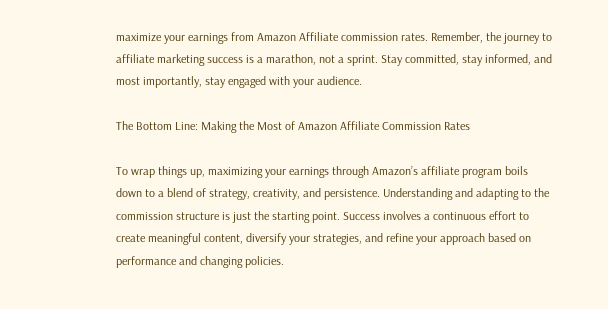maximize your earnings from Amazon Affiliate commission rates. Remember, the journey to affiliate marketing success is a marathon, not a sprint. Stay committed, stay informed, and most importantly, stay engaged with your audience.

The Bottom Line: Making the Most of Amazon Affiliate Commission Rates

To wrap things up, maximizing your earnings through Amazon’s affiliate program boils down to a blend of strategy, creativity, and persistence. Understanding and adapting to the commission structure is just the starting point. Success involves a continuous effort to create meaningful content, diversify your strategies, and refine your approach based on performance and changing policies.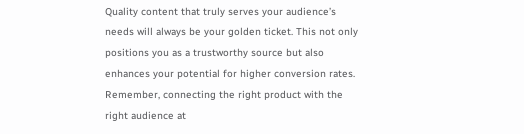Quality content that truly serves your audience’s needs will always be your golden ticket. This not only positions you as a trustworthy source but also enhances your potential for higher conversion rates. Remember, connecting the right product with the right audience at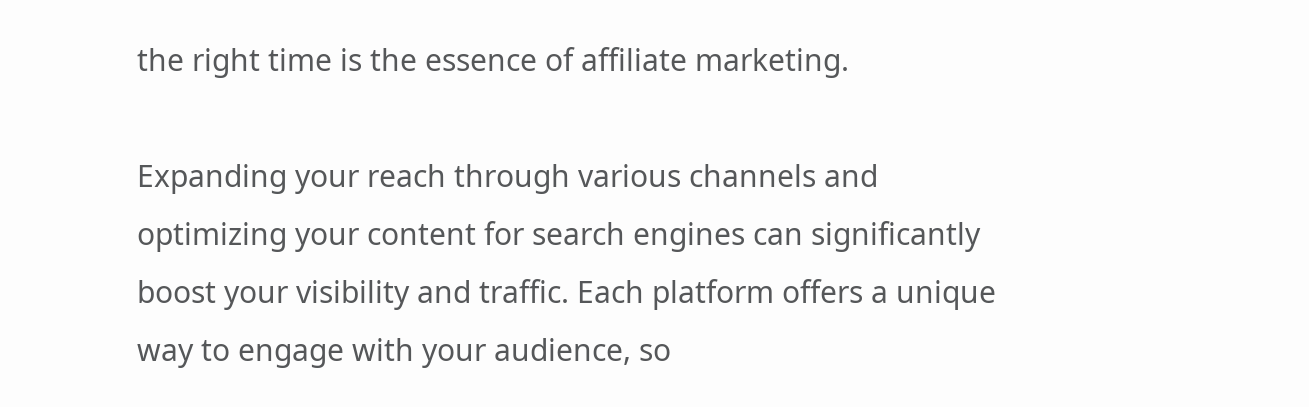the right time is the essence of affiliate marketing.

Expanding your reach through various channels and optimizing your content for search engines can significantly boost your visibility and traffic. Each platform offers a unique way to engage with your audience, so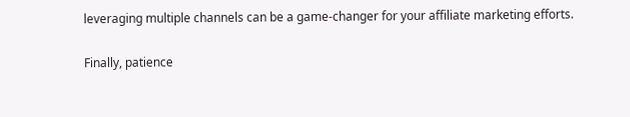leveraging multiple channels can be a game-changer for your affiliate marketing efforts.

Finally, patience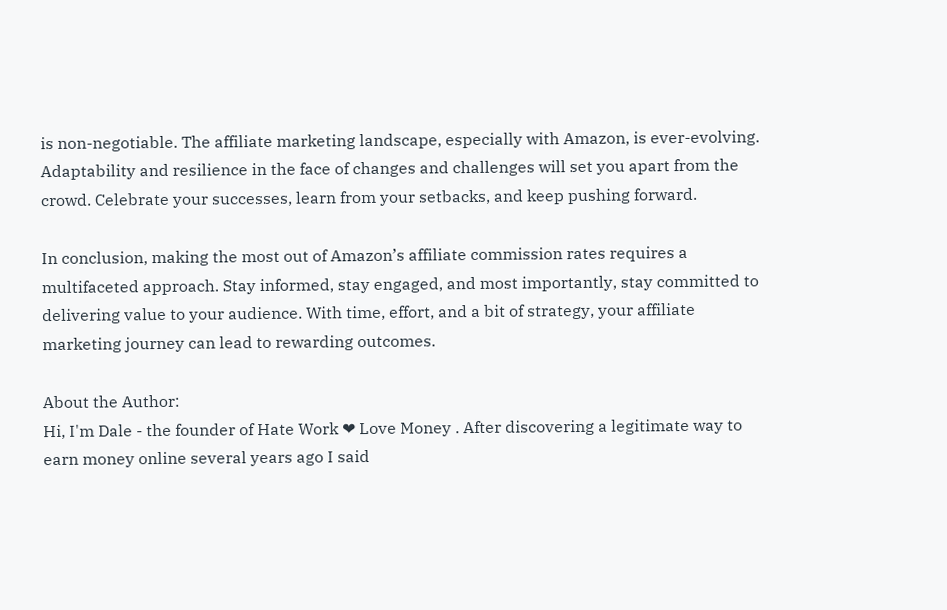is non-negotiable. The affiliate marketing landscape, especially with Amazon, is ever-evolving. Adaptability and resilience in the face of changes and challenges will set you apart from the crowd. Celebrate your successes, learn from your setbacks, and keep pushing forward.

In conclusion, making the most out of Amazon’s affiliate commission rates requires a multifaceted approach. Stay informed, stay engaged, and most importantly, stay committed to delivering value to your audience. With time, effort, and a bit of strategy, your affiliate marketing journey can lead to rewarding outcomes.

About the Author:
Hi, I'm Dale - the founder of Hate Work ❤ Love Money . After discovering a legitimate way to earn money online several years ago I said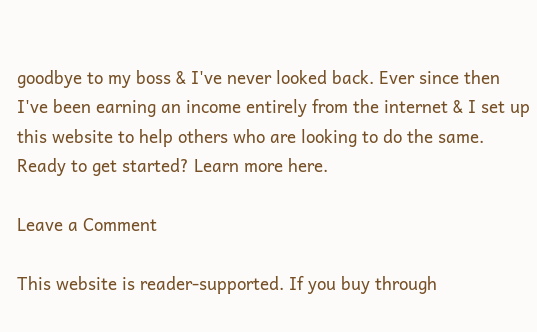goodbye to my boss & I've never looked back. Ever since then I've been earning an income entirely from the internet & I set up this website to help others who are looking to do the same. Ready to get started? Learn more here.

Leave a Comment

This website is reader-supported. If you buy through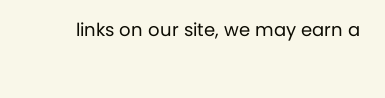links on our site, we may earn a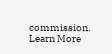commission. Learn More